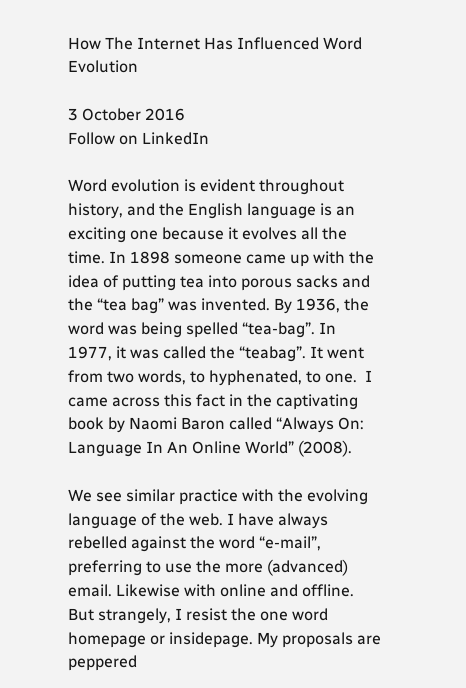How The Internet Has Influenced Word Evolution

3 October 2016
Follow on LinkedIn

Word evolution is evident throughout history, and the English language is an exciting one because it evolves all the time. In 1898 someone came up with the idea of putting tea into porous sacks and the “tea bag” was invented. By 1936, the word was being spelled “tea-bag”. In 1977, it was called the “teabag”. It went from two words, to hyphenated, to one.  I came across this fact in the captivating book by Naomi Baron called “Always On: Language In An Online World” (2008).

We see similar practice with the evolving language of the web. I have always rebelled against the word “e-mail”, preferring to use the more (advanced) email. Likewise with online and offline. But strangely, I resist the one word homepage or insidepage. My proposals are peppered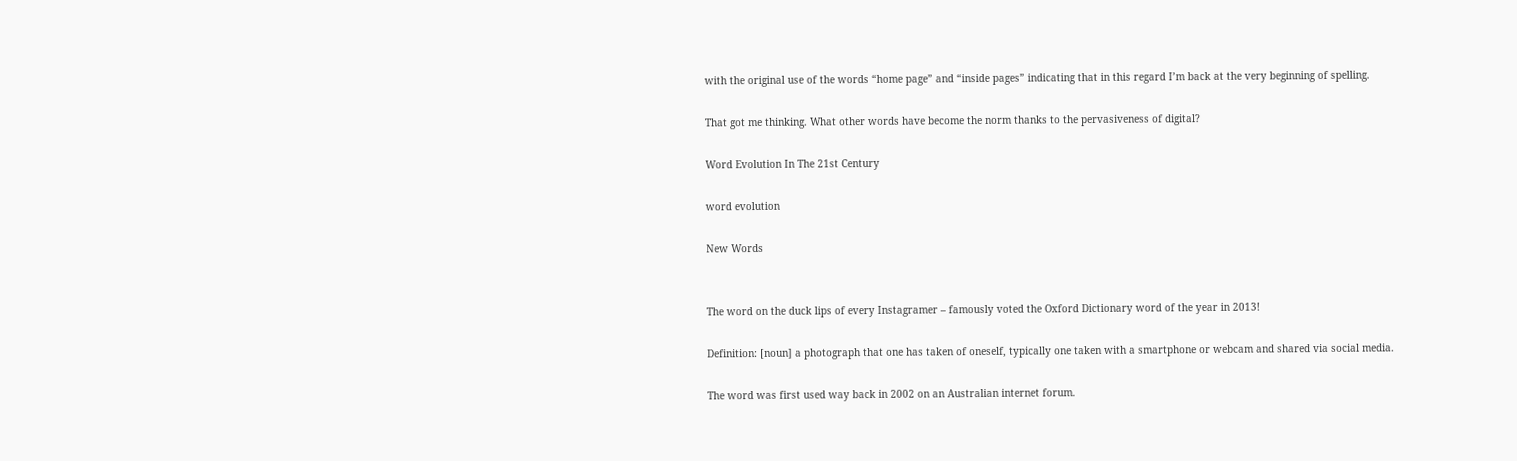with the original use of the words “home page” and “inside pages” indicating that in this regard I’m back at the very beginning of spelling.

That got me thinking. What other words have become the norm thanks to the pervasiveness of digital?

Word Evolution In The 21st Century

word evolution

New Words


The word on the duck lips of every Instagramer – famously voted the Oxford Dictionary word of the year in 2013!

Definition: [noun] a photograph that one has taken of oneself, typically one taken with a smartphone or webcam and shared via social media.

The word was first used way back in 2002 on an Australian internet forum.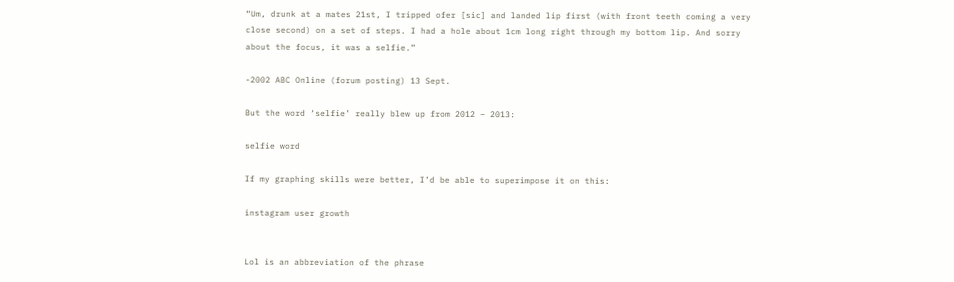“Um, drunk at a mates 21st, I tripped ofer [sic] and landed lip first (with front teeth coming a very close second) on a set of steps. I had a hole about 1cm long right through my bottom lip. And sorry about the focus, it was a selfie.”

-2002 ABC Online (forum posting) 13 Sept.

But the word ‘selfie’ really blew up from 2012 – 2013:

selfie word

If my graphing skills were better, I’d be able to superimpose it on this:

instagram user growth


Lol is an abbreviation of the phrase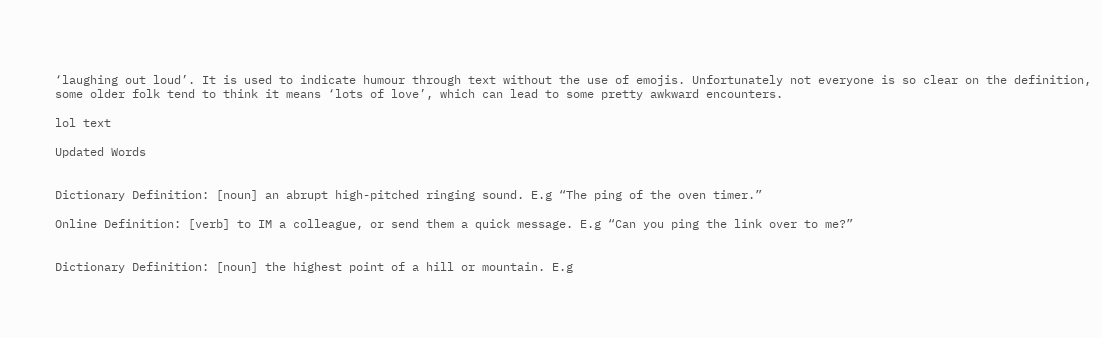‘laughing out loud’. It is used to indicate humour through text without the use of emojis. Unfortunately not everyone is so clear on the definition, some older folk tend to think it means ‘lots of love’, which can lead to some pretty awkward encounters.

lol text

Updated Words


Dictionary Definition: [noun] an abrupt high-pitched ringing sound. E.g “The ping of the oven timer.”

Online Definition: [verb] to IM a colleague, or send them a quick message. E.g “Can you ping the link over to me?”


Dictionary Definition: [noun] the highest point of a hill or mountain. E.g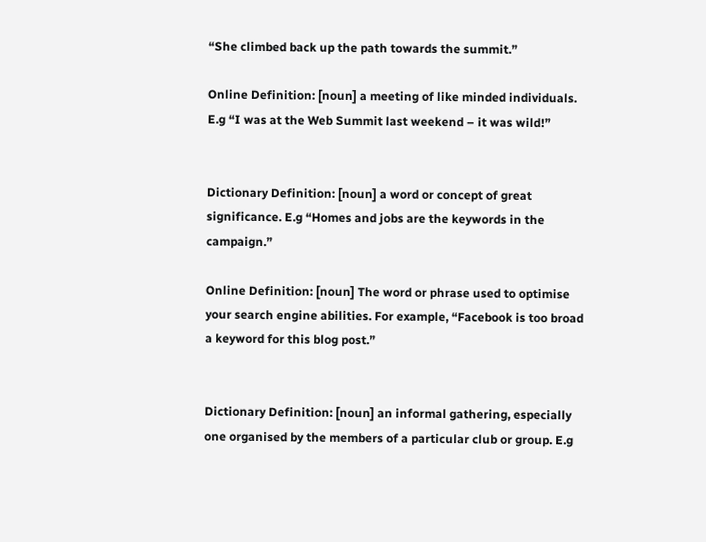“She climbed back up the path towards the summit.”

Online Definition: [noun] a meeting of like minded individuals. E.g “I was at the Web Summit last weekend – it was wild!”


Dictionary Definition: [noun] a word or concept of great significance. E.g “Homes and jobs are the keywords in the campaign.”

Online Definition: [noun] The word or phrase used to optimise your search engine abilities. For example, “Facebook is too broad a keyword for this blog post.”


Dictionary Definition: [noun] an informal gathering, especially one organised by the members of a particular club or group. E.g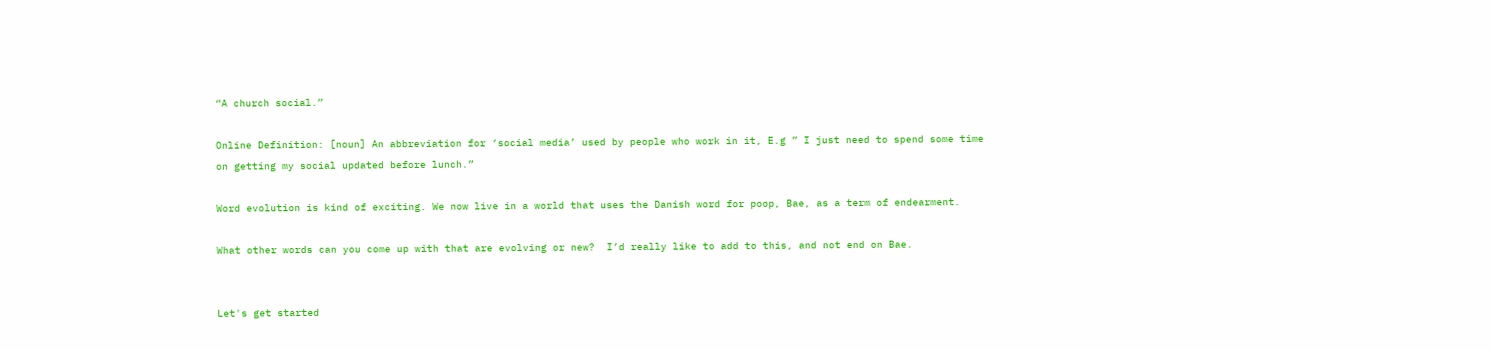“A church social.”

Online Definition: [noun] An abbreviation for ‘social media’ used by people who work in it, E.g ” I just need to spend some time on getting my social updated before lunch.”

Word evolution is kind of exciting. We now live in a world that uses the Danish word for poop, Bae, as a term of endearment.

What other words can you come up with that are evolving or new?  I’d really like to add to this, and not end on Bae.


Let's get started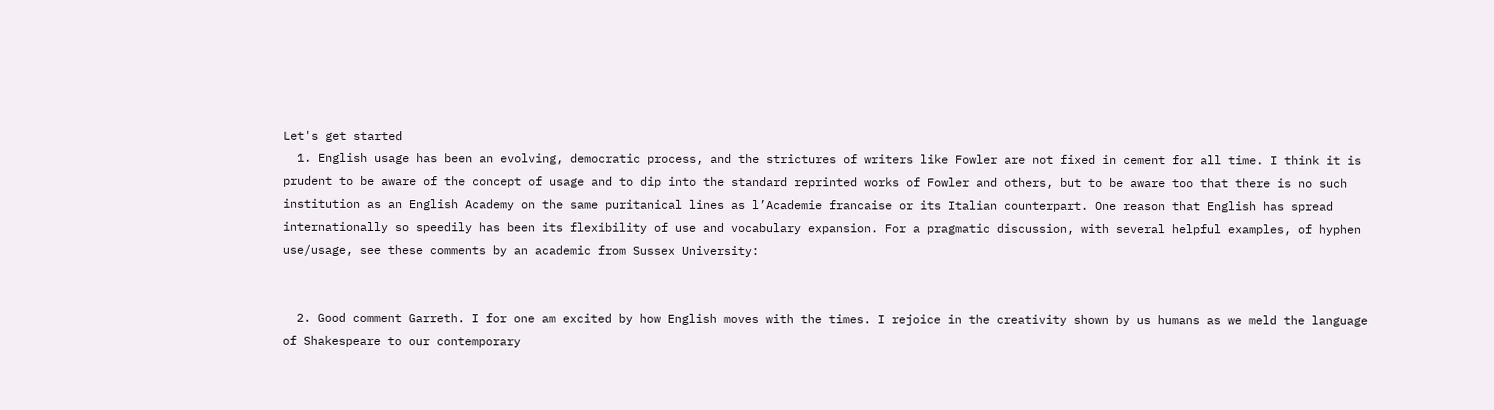Let's get started
  1. English usage has been an evolving, democratic process, and the strictures of writers like Fowler are not fixed in cement for all time. I think it is prudent to be aware of the concept of usage and to dip into the standard reprinted works of Fowler and others, but to be aware too that there is no such institution as an English Academy on the same puritanical lines as l’Academie francaise or its Italian counterpart. One reason that English has spread internationally so speedily has been its flexibility of use and vocabulary expansion. For a pragmatic discussion, with several helpful examples, of hyphen use/usage, see these comments by an academic from Sussex University:


  2. Good comment Garreth. I for one am excited by how English moves with the times. I rejoice in the creativity shown by us humans as we meld the language of Shakespeare to our contemporary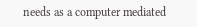needs as a computer mediated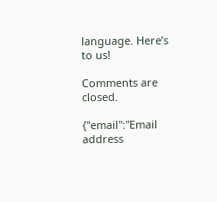language. Here’s to us!

Comments are closed.

{"email":"Email address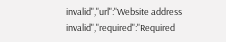invalid","url":"Website address invalid","required":"Required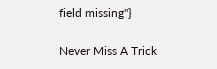field missing"}

Never Miss A Trick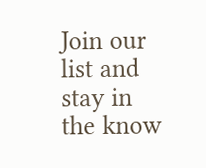Join our list and stay in the know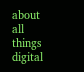about all things digital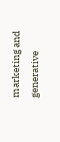marketing and generative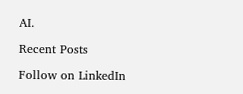AI.

Recent Posts

Follow on LinkedIn